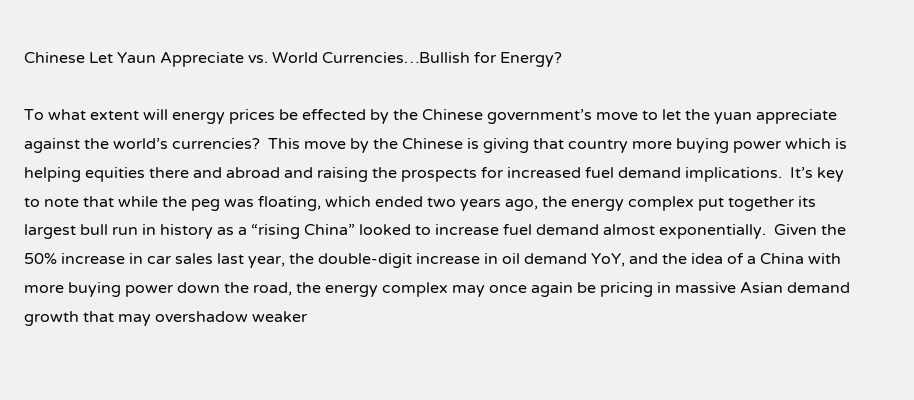Chinese Let Yaun Appreciate vs. World Currencies…Bullish for Energy?

To what extent will energy prices be effected by the Chinese government’s move to let the yuan appreciate against the world’s currencies?  This move by the Chinese is giving that country more buying power which is helping equities there and abroad and raising the prospects for increased fuel demand implications.  It’s key to note that while the peg was floating, which ended two years ago, the energy complex put together its largest bull run in history as a “rising China” looked to increase fuel demand almost exponentially.  Given the 50% increase in car sales last year, the double-digit increase in oil demand YoY, and the idea of a China with more buying power down the road, the energy complex may once again be pricing in massive Asian demand growth that may overshadow weaker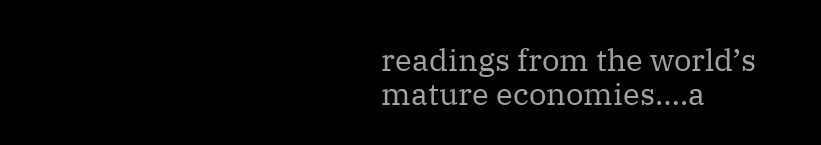readings from the world’s mature economies….a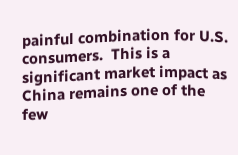painful combination for U.S. consumers.  This is a significant market impact as China remains one of the few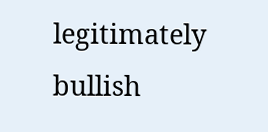legitimately bullish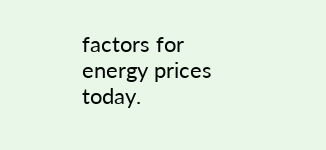factors for energy prices today.